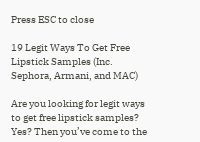Press ESC to close

19 Legit Ways To Get Free Lipstick Samples (Inc. Sephora, Armani, and MAC)

Are you looking for legit ways to get free lipstick samples? Yes? Then you’ve come to the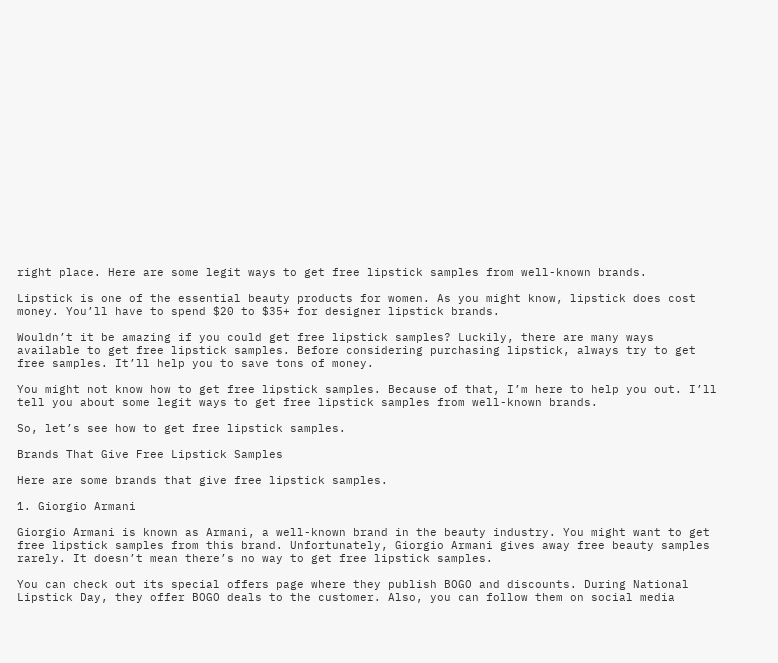right place. Here are some legit ways to get free lipstick samples from well-known brands.

Lipstick is one of the essential beauty products for women. As you might know, lipstick does cost money. You’ll have to spend $20 to $35+ for designer lipstick brands.

Wouldn’t it be amazing if you could get free lipstick samples? Luckily, there are many ways available to get free lipstick samples. Before considering purchasing lipstick, always try to get free samples. It’ll help you to save tons of money.

You might not know how to get free lipstick samples. Because of that, I’m here to help you out. I’ll tell you about some legit ways to get free lipstick samples from well-known brands.

So, let’s see how to get free lipstick samples.

Brands That Give Free Lipstick Samples

Here are some brands that give free lipstick samples.

1. Giorgio Armani

Giorgio Armani is known as Armani, a well-known brand in the beauty industry. You might want to get free lipstick samples from this brand. Unfortunately, Giorgio Armani gives away free beauty samples rarely. It doesn’t mean there’s no way to get free lipstick samples.

You can check out its special offers page where they publish BOGO and discounts. During National Lipstick Day, they offer BOGO deals to the customer. Also, you can follow them on social media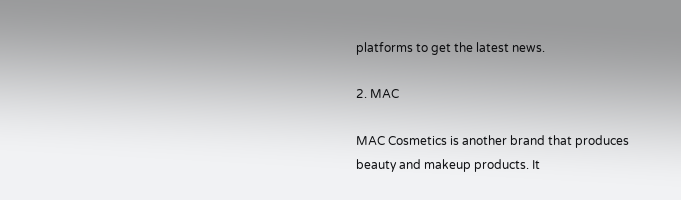platforms to get the latest news.

2. MAC

MAC Cosmetics is another brand that produces beauty and makeup products. It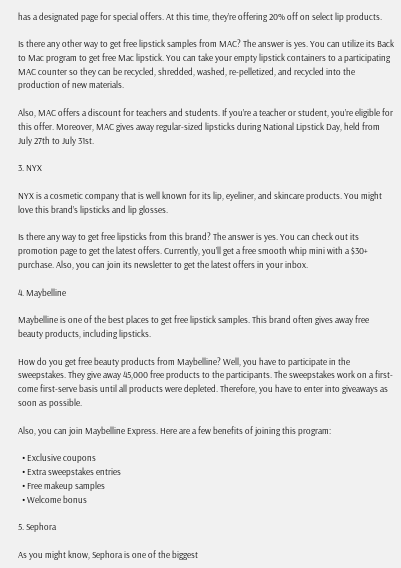has a designated page for special offers. At this time, they’re offering 20% off on select lip products.

Is there any other way to get free lipstick samples from MAC? The answer is yes. You can utilize its Back to Mac program to get free Mac lipstick. You can take your empty lipstick containers to a participating MAC counter so they can be recycled, shredded, washed, re-pelletized, and recycled into the production of new materials.

Also, MAC offers a discount for teachers and students. If you’re a teacher or student, you’re eligible for this offer. Moreover, MAC gives away regular-sized lipsticks during National Lipstick Day, held from July 27th to July 31st.

3. NYX

NYX is a cosmetic company that is well known for its lip, eyeliner, and skincare products. You might love this brand’s lipsticks and lip glosses.

Is there any way to get free lipsticks from this brand? The answer is yes. You can check out its promotion page to get the latest offers. Currently, you’ll get a free smooth whip mini with a $30+ purchase. Also, you can join its newsletter to get the latest offers in your inbox.

4. Maybelline

Maybelline is one of the best places to get free lipstick samples. This brand often gives away free beauty products, including lipsticks.

How do you get free beauty products from Maybelline? Well, you have to participate in the sweepstakes. They give away 45,000 free products to the participants. The sweepstakes work on a first-come first-serve basis until all products were depleted. Therefore, you have to enter into giveaways as soon as possible.

Also, you can join Maybelline Express. Here are a few benefits of joining this program:

  • Exclusive coupons
  • Extra sweepstakes entries
  • Free makeup samples
  • Welcome bonus

5. Sephora

As you might know, Sephora is one of the biggest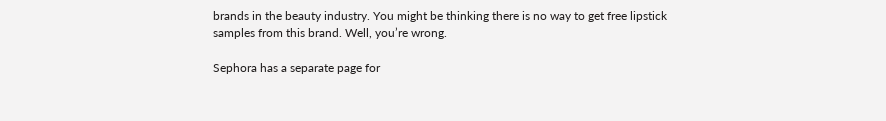brands in the beauty industry. You might be thinking there is no way to get free lipstick samples from this brand. Well, you’re wrong.

Sephora has a separate page for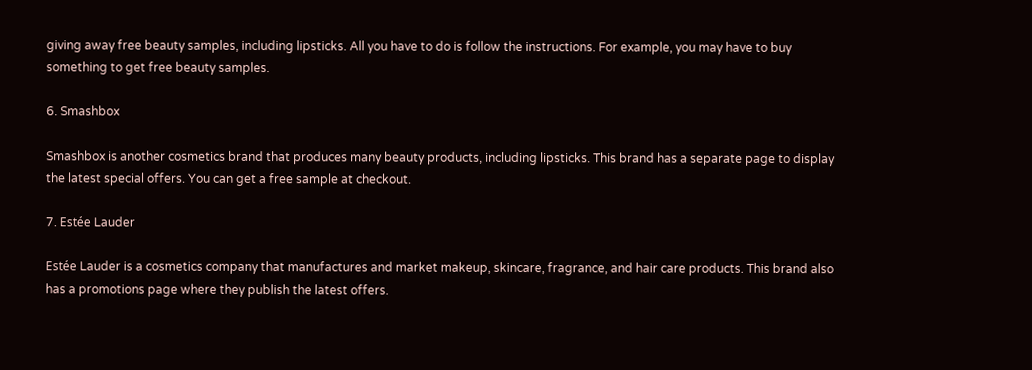giving away free beauty samples, including lipsticks. All you have to do is follow the instructions. For example, you may have to buy something to get free beauty samples.

6. Smashbox

Smashbox is another cosmetics brand that produces many beauty products, including lipsticks. This brand has a separate page to display the latest special offers. You can get a free sample at checkout.

7. Estée Lauder

Estée Lauder is a cosmetics company that manufactures and market makeup, skincare, fragrance, and hair care products. This brand also has a promotions page where they publish the latest offers.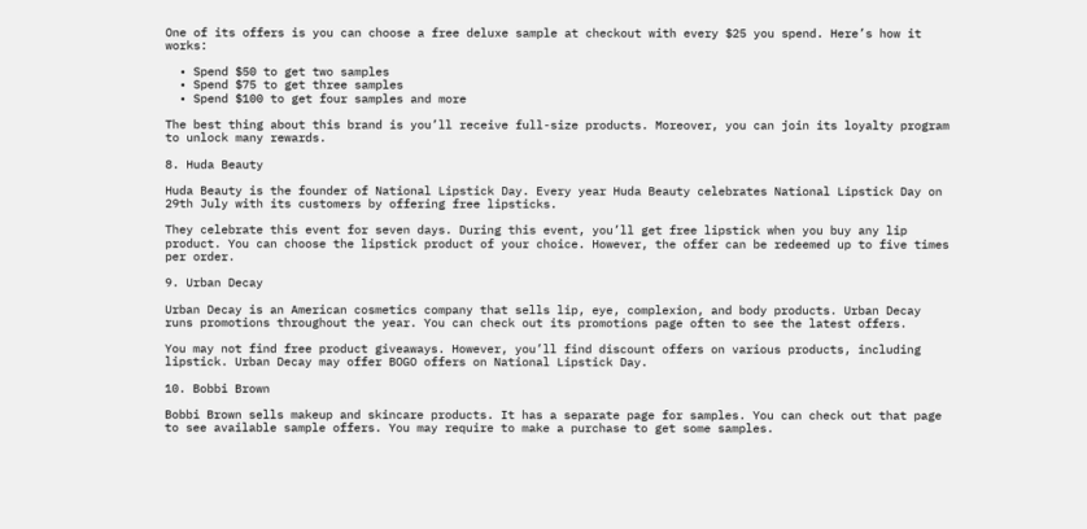One of its offers is you can choose a free deluxe sample at checkout with every $25 you spend. Here’s how it works:

  • Spend $50 to get two samples
  • Spend $75 to get three samples
  • Spend $100 to get four samples and more

The best thing about this brand is you’ll receive full-size products. Moreover, you can join its loyalty program to unlock many rewards.

8. Huda Beauty

Huda Beauty is the founder of National Lipstick Day. Every year Huda Beauty celebrates National Lipstick Day on 29th July with its customers by offering free lipsticks.

They celebrate this event for seven days. During this event, you’ll get free lipstick when you buy any lip product. You can choose the lipstick product of your choice. However, the offer can be redeemed up to five times per order.

9. Urban Decay

Urban Decay is an American cosmetics company that sells lip, eye, complexion, and body products. Urban Decay runs promotions throughout the year. You can check out its promotions page often to see the latest offers.

You may not find free product giveaways. However, you’ll find discount offers on various products, including lipstick. Urban Decay may offer BOGO offers on National Lipstick Day.

10. Bobbi Brown

Bobbi Brown sells makeup and skincare products. It has a separate page for samples. You can check out that page to see available sample offers. You may require to make a purchase to get some samples.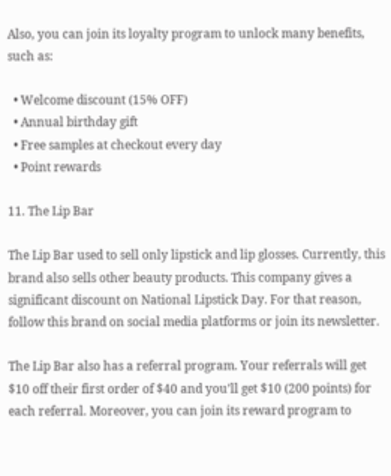Also, you can join its loyalty program to unlock many benefits, such as:

  • Welcome discount (15% OFF)
  • Annual birthday gift
  • Free samples at checkout every day
  • Point rewards

11. The Lip Bar

The Lip Bar used to sell only lipstick and lip glosses. Currently, this brand also sells other beauty products. This company gives a significant discount on National Lipstick Day. For that reason, follow this brand on social media platforms or join its newsletter.

The Lip Bar also has a referral program. Your referrals will get $10 off their first order of $40 and you’ll get $10 (200 points) for each referral. Moreover, you can join its reward program to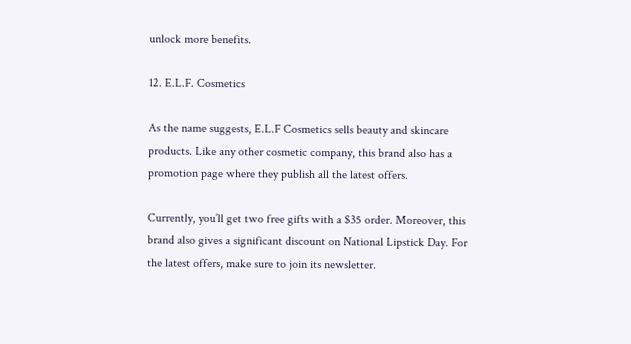unlock more benefits.

12. E.L.F. Cosmetics

As the name suggests, E.L.F Cosmetics sells beauty and skincare products. Like any other cosmetic company, this brand also has a promotion page where they publish all the latest offers.

Currently, you’ll get two free gifts with a $35 order. Moreover, this brand also gives a significant discount on National Lipstick Day. For the latest offers, make sure to join its newsletter.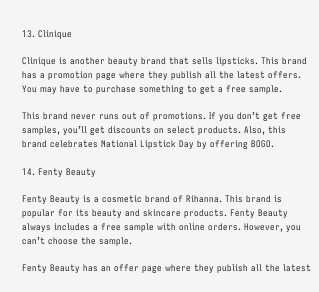13. Clinique

Clinique is another beauty brand that sells lipsticks. This brand has a promotion page where they publish all the latest offers. You may have to purchase something to get a free sample.

This brand never runs out of promotions. If you don’t get free samples, you’ll get discounts on select products. Also, this brand celebrates National Lipstick Day by offering BOGO.

14. Fenty Beauty

Fenty Beauty is a cosmetic brand of Rihanna. This brand is popular for its beauty and skincare products. Fenty Beauty always includes a free sample with online orders. However, you can’t choose the sample.

Fenty Beauty has an offer page where they publish all the latest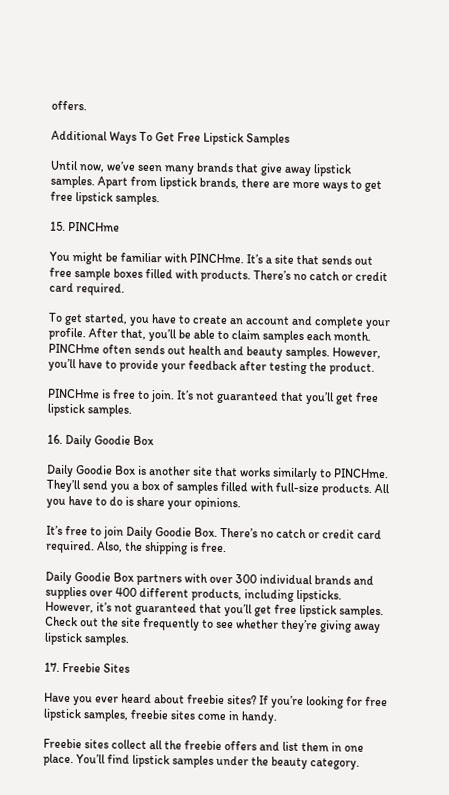offers.

Additional Ways To Get Free Lipstick Samples

Until now, we’ve seen many brands that give away lipstick samples. Apart from lipstick brands, there are more ways to get free lipstick samples.

15. PINCHme

You might be familiar with PINCHme. It’s a site that sends out free sample boxes filled with products. There’s no catch or credit card required.

To get started, you have to create an account and complete your profile. After that, you’ll be able to claim samples each month. PINCHme often sends out health and beauty samples. However, you’ll have to provide your feedback after testing the product.

PINCHme is free to join. It’s not guaranteed that you’ll get free lipstick samples.

16. Daily Goodie Box

Daily Goodie Box is another site that works similarly to PINCHme. They’ll send you a box of samples filled with full-size products. All you have to do is share your opinions.

It’s free to join Daily Goodie Box. There’s no catch or credit card required. Also, the shipping is free.

Daily Goodie Box partners with over 300 individual brands and supplies over 400 different products, including lipsticks. However, it’s not guaranteed that you’ll get free lipstick samples. Check out the site frequently to see whether they’re giving away lipstick samples.

17. Freebie Sites

Have you ever heard about freebie sites? If you’re looking for free lipstick samples, freebie sites come in handy.

Freebie sites collect all the freebie offers and list them in one place. You’ll find lipstick samples under the beauty category.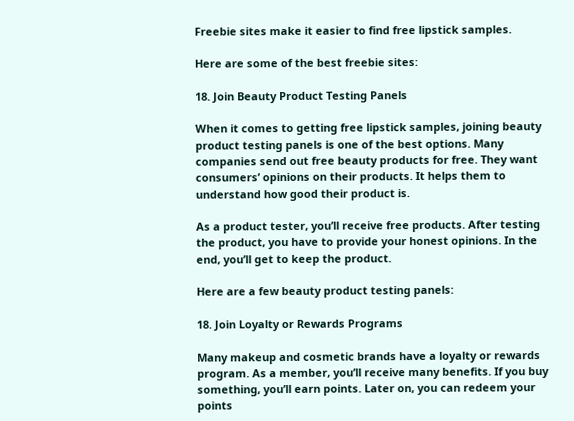Freebie sites make it easier to find free lipstick samples.

Here are some of the best freebie sites:

18. Join Beauty Product Testing Panels

When it comes to getting free lipstick samples, joining beauty product testing panels is one of the best options. Many companies send out free beauty products for free. They want consumers’ opinions on their products. It helps them to understand how good their product is.

As a product tester, you’ll receive free products. After testing the product, you have to provide your honest opinions. In the end, you’ll get to keep the product.

Here are a few beauty product testing panels:

18. Join Loyalty or Rewards Programs

Many makeup and cosmetic brands have a loyalty or rewards program. As a member, you’ll receive many benefits. If you buy something, you’ll earn points. Later on, you can redeem your points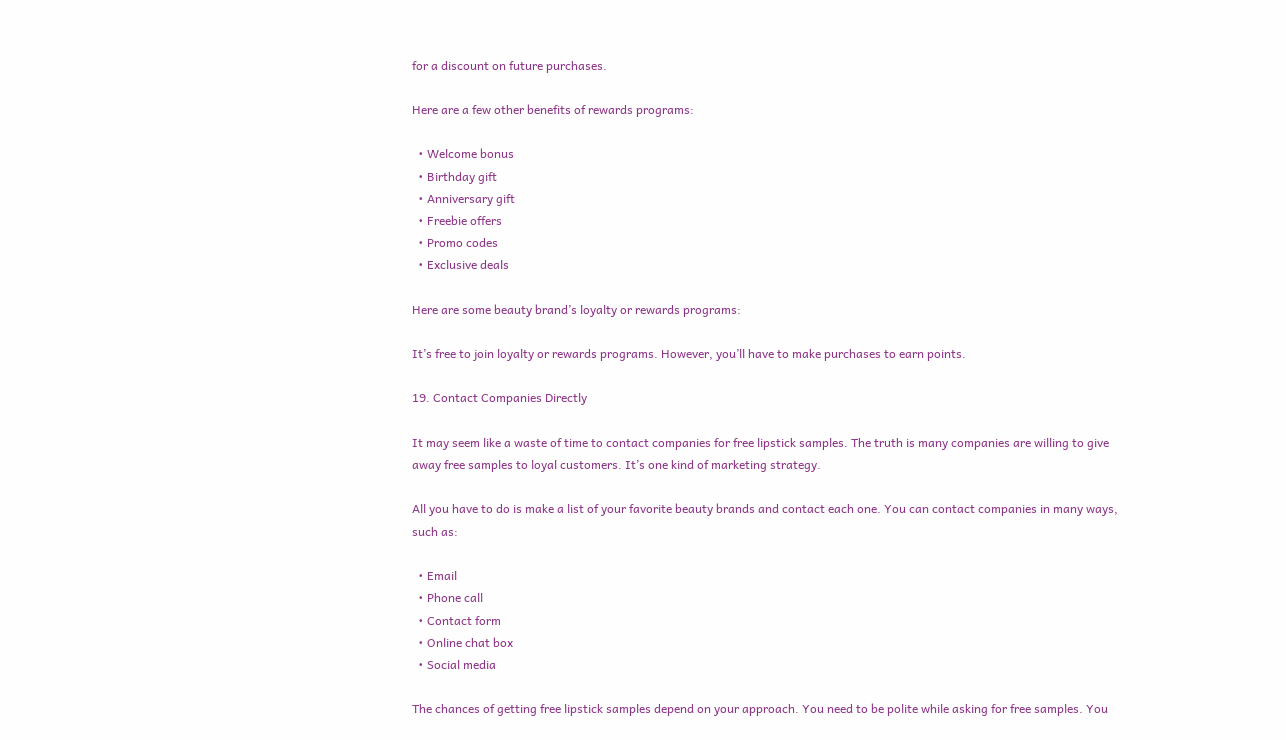for a discount on future purchases.

Here are a few other benefits of rewards programs:

  • Welcome bonus
  • Birthday gift
  • Anniversary gift
  • Freebie offers
  • Promo codes
  • Exclusive deals

Here are some beauty brand’s loyalty or rewards programs:

It’s free to join loyalty or rewards programs. However, you’ll have to make purchases to earn points.

19. Contact Companies Directly

It may seem like a waste of time to contact companies for free lipstick samples. The truth is many companies are willing to give away free samples to loyal customers. It’s one kind of marketing strategy.

All you have to do is make a list of your favorite beauty brands and contact each one. You can contact companies in many ways, such as:

  • Email
  • Phone call
  • Contact form
  • Online chat box
  • Social media

The chances of getting free lipstick samples depend on your approach. You need to be polite while asking for free samples. You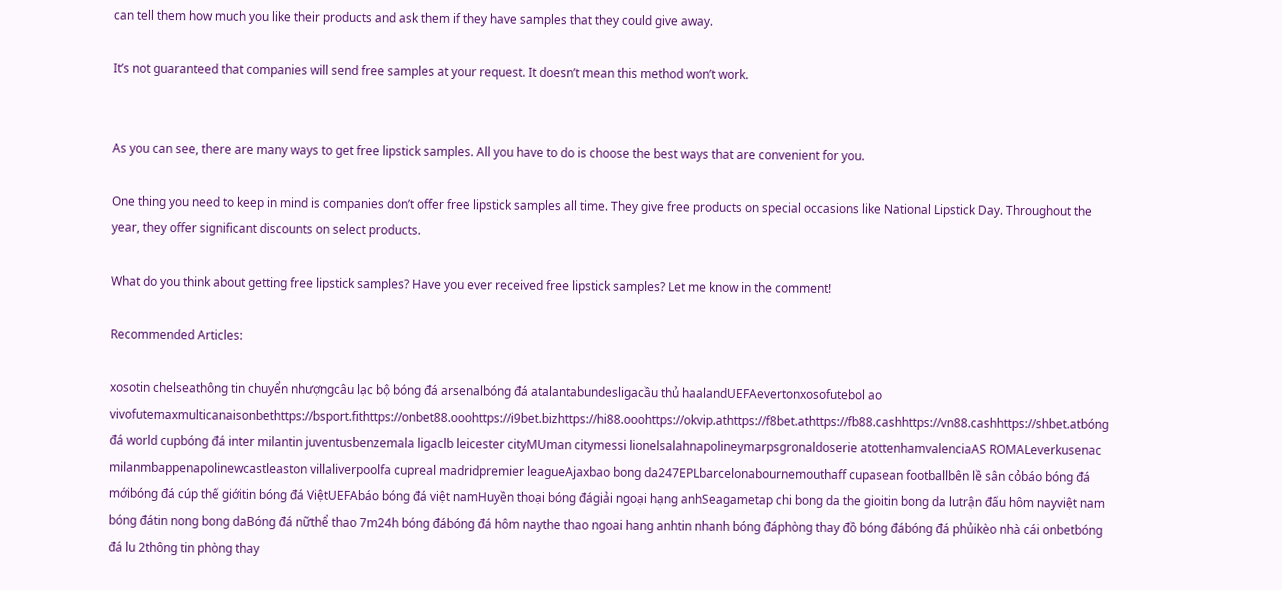can tell them how much you like their products and ask them if they have samples that they could give away.

It’s not guaranteed that companies will send free samples at your request. It doesn’t mean this method won’t work.


As you can see, there are many ways to get free lipstick samples. All you have to do is choose the best ways that are convenient for you.

One thing you need to keep in mind is companies don’t offer free lipstick samples all time. They give free products on special occasions like National Lipstick Day. Throughout the year, they offer significant discounts on select products.

What do you think about getting free lipstick samples? Have you ever received free lipstick samples? Let me know in the comment!

Recommended Articles:

xosotin chelseathông tin chuyển nhượngcâu lạc bộ bóng đá arsenalbóng đá atalantabundesligacầu thủ haalandUEFAevertonxosofutebol ao vivofutemaxmulticanaisonbethttps://bsport.fithttps://onbet88.ooohttps://i9bet.bizhttps://hi88.ooohttps://okvip.athttps://f8bet.athttps://fb88.cashhttps://vn88.cashhttps://shbet.atbóng đá world cupbóng đá inter milantin juventusbenzemala ligaclb leicester cityMUman citymessi lionelsalahnapolineymarpsgronaldoserie atottenhamvalenciaAS ROMALeverkusenac milanmbappenapolinewcastleaston villaliverpoolfa cupreal madridpremier leagueAjaxbao bong da247EPLbarcelonabournemouthaff cupasean footballbên lề sân cỏbáo bóng đá mớibóng đá cúp thế giớitin bóng đá ViệtUEFAbáo bóng đá việt namHuyền thoại bóng đágiải ngoại hạng anhSeagametap chi bong da the gioitin bong da lutrận đấu hôm nayviệt nam bóng đátin nong bong daBóng đá nữthể thao 7m24h bóng đábóng đá hôm naythe thao ngoai hang anhtin nhanh bóng đáphòng thay đồ bóng đábóng đá phủikèo nhà cái onbetbóng đá lu 2thông tin phòng thay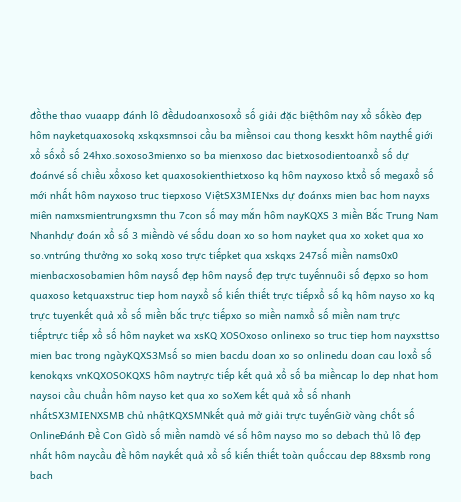đồthe thao vuaapp đánh lô đềdudoanxosoxổ số giải đặc biệthôm nay xổ sốkèo đẹp hôm nayketquaxosokq xskqxsmnsoi cầu ba miềnsoi cau thong kesxkt hôm naythế giới xổ sốxổ số 24hxo.soxoso3mienxo so ba mienxoso dac bietxosodientoanxổ số dự đoánvé số chiều xổxoso ket quaxosokienthietxoso kq hôm nayxoso ktxổ số megaxổ số mới nhất hôm nayxoso truc tiepxoso ViệtSX3MIENxs dự đoánxs mien bac hom nayxs miên namxsmientrungxsmn thu 7con số may mắn hôm nayKQXS 3 miền Bắc Trung Nam Nhanhdự đoán xổ số 3 miềndò vé sốdu doan xo so hom nayket qua xo xoket qua xo so.vntrúng thưởng xo sokq xoso trực tiếpket qua xskqxs 247số miền nams0x0 mienbacxosobamien hôm naysố đẹp hôm naysố đẹp trực tuyếnnuôi số đẹpxo so hom quaxoso ketquaxstruc tiep hom nayxổ số kiến thiết trực tiếpxổ số kq hôm nayso xo kq trực tuyenkết quả xổ số miền bắc trực tiếpxo so miền namxổ số miền nam trực tiếptrực tiếp xổ số hôm nayket wa xsKQ XOSOxoso onlinexo so truc tiep hom nayxsttso mien bac trong ngàyKQXS3Msố so mien bacdu doan xo so onlinedu doan cau loxổ số kenokqxs vnKQXOSOKQXS hôm naytrực tiếp kết quả xổ số ba miềncap lo dep nhat hom naysoi cầu chuẩn hôm nayso ket qua xo soXem kết quả xổ số nhanh nhấtSX3MIENXSMB chủ nhậtKQXSMNkết quả mở giải trực tuyếnGiờ vàng chốt số OnlineĐánh Đề Con Gìdò số miền namdò vé số hôm nayso mo so debach thủ lô đẹp nhất hôm naycầu đề hôm naykết quả xổ số kiến thiết toàn quốccau dep 88xsmb rong bach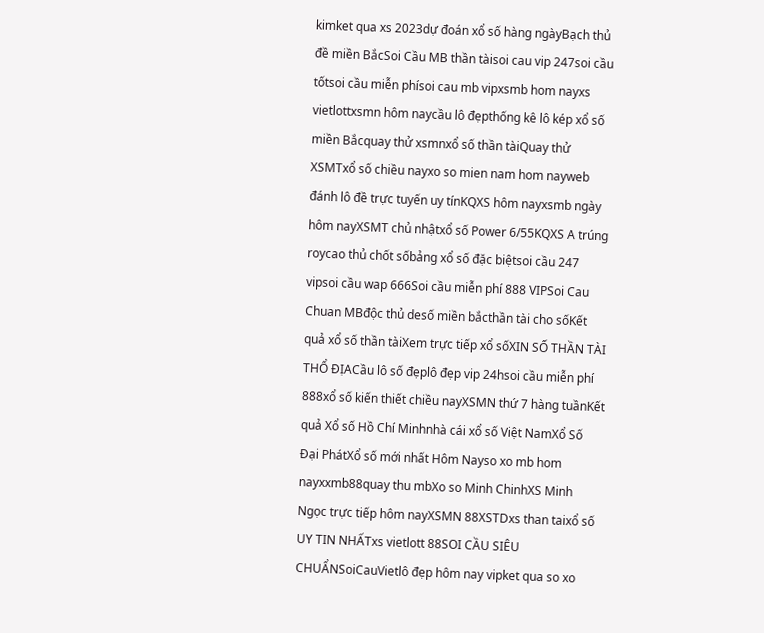kimket qua xs 2023dự đoán xổ số hàng ngàyBạch thủ đề miền BắcSoi Cầu MB thần tàisoi cau vip 247soi cầu tốtsoi cầu miễn phísoi cau mb vipxsmb hom nayxs vietlottxsmn hôm naycầu lô đẹpthống kê lô kép xổ số miền Bắcquay thử xsmnxổ số thần tàiQuay thử XSMTxổ số chiều nayxo so mien nam hom nayweb đánh lô đề trực tuyến uy tínKQXS hôm nayxsmb ngày hôm nayXSMT chủ nhậtxổ số Power 6/55KQXS A trúng roycao thủ chốt sốbảng xổ số đặc biệtsoi cầu 247 vipsoi cầu wap 666Soi cầu miễn phí 888 VIPSoi Cau Chuan MBđộc thủ desố miền bắcthần tài cho sốKết quả xổ số thần tàiXem trực tiếp xổ sốXIN SỐ THẦN TÀI THỔ ĐỊACầu lô số đẹplô đẹp vip 24hsoi cầu miễn phí 888xổ số kiến thiết chiều nayXSMN thứ 7 hàng tuầnKết quả Xổ số Hồ Chí Minhnhà cái xổ số Việt NamXổ Số Đại PhátXổ số mới nhất Hôm Nayso xo mb hom nayxxmb88quay thu mbXo so Minh ChinhXS Minh Ngọc trực tiếp hôm nayXSMN 88XSTDxs than taixổ số UY TIN NHẤTxs vietlott 88SOI CẦU SIÊU CHUẨNSoiCauVietlô đẹp hôm nay vipket qua so xo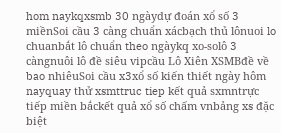hom naykqxsmb 30 ngàydự đoán xổ số 3 miềnSoi cầu 3 càng chuẩn xácbạch thủ lônuoi lo chuanbắt lô chuẩn theo ngàykq xo-solô 3 càngnuôi lô đề siêu vipcầu Lô Xiên XSMBđề về bao nhiêuSoi cầu x3xổ số kiến thiết ngày hôm nayquay thử xsmttruc tiep kết quả sxmntrực tiếp miền bắckết quả xổ số chấm vnbảng xs đặc biệt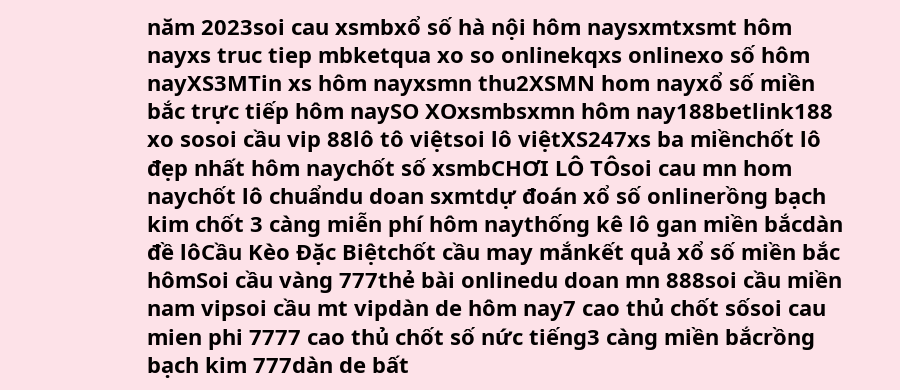năm 2023soi cau xsmbxổ số hà nội hôm naysxmtxsmt hôm nayxs truc tiep mbketqua xo so onlinekqxs onlinexo số hôm nayXS3MTin xs hôm nayxsmn thu2XSMN hom nayxổ số miền bắc trực tiếp hôm naySO XOxsmbsxmn hôm nay188betlink188 xo sosoi cầu vip 88lô tô việtsoi lô việtXS247xs ba miềnchốt lô đẹp nhất hôm naychốt số xsmbCHƠI LÔ TÔsoi cau mn hom naychốt lô chuẩndu doan sxmtdự đoán xổ số onlinerồng bạch kim chốt 3 càng miễn phí hôm naythống kê lô gan miền bắcdàn đề lôCầu Kèo Đặc Biệtchốt cầu may mắnkết quả xổ số miền bắc hômSoi cầu vàng 777thẻ bài onlinedu doan mn 888soi cầu miền nam vipsoi cầu mt vipdàn de hôm nay7 cao thủ chốt sốsoi cau mien phi 7777 cao thủ chốt số nức tiếng3 càng miền bắcrồng bạch kim 777dàn de bất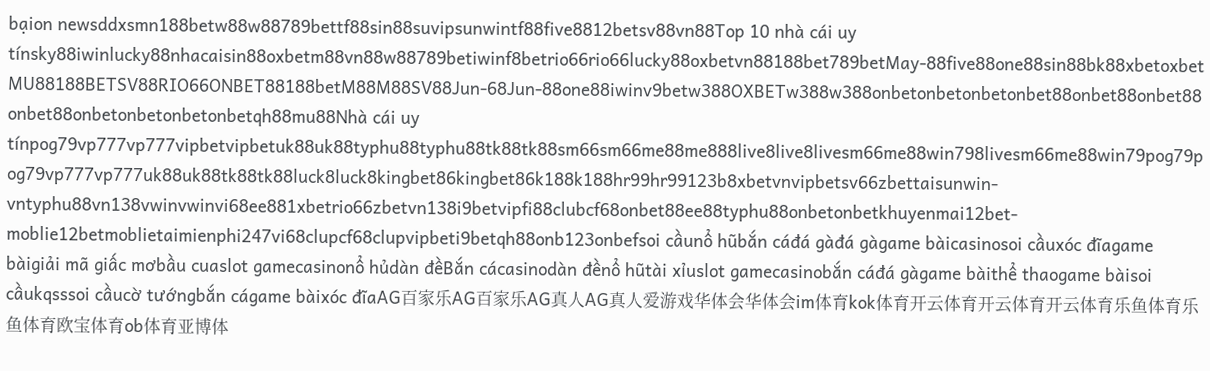bạion newsddxsmn188betw88w88789bettf88sin88suvipsunwintf88five8812betsv88vn88Top 10 nhà cái uy tínsky88iwinlucky88nhacaisin88oxbetm88vn88w88789betiwinf8betrio66rio66lucky88oxbetvn88188bet789betMay-88five88one88sin88bk88xbetoxbetMU88188BETSV88RIO66ONBET88188betM88M88SV88Jun-68Jun-88one88iwinv9betw388OXBETw388w388onbetonbetonbetonbet88onbet88onbet88onbet88onbetonbetonbetonbetqh88mu88Nhà cái uy tínpog79vp777vp777vipbetvipbetuk88uk88typhu88typhu88tk88tk88sm66sm66me88me888live8live8livesm66me88win798livesm66me88win79pog79pog79vp777vp777uk88uk88tk88tk88luck8luck8kingbet86kingbet86k188k188hr99hr99123b8xbetvnvipbetsv66zbettaisunwin-vntyphu88vn138vwinvwinvi68ee881xbetrio66zbetvn138i9betvipfi88clubcf68onbet88ee88typhu88onbetonbetkhuyenmai12bet-moblie12betmoblietaimienphi247vi68clupcf68clupvipbeti9betqh88onb123onbefsoi cầunổ hũbắn cáđá gàđá gàgame bàicasinosoi cầuxóc đĩagame bàigiải mã giấc mơbầu cuaslot gamecasinonổ hủdàn đềBắn cácasinodàn đềnổ hũtài xỉuslot gamecasinobắn cáđá gàgame bàithể thaogame bàisoi cầukqsssoi cầucờ tướngbắn cágame bàixóc đĩaAG百家乐AG百家乐AG真人AG真人爱游戏华体会华体会im体育kok体育开云体育开云体育开云体育乐鱼体育乐鱼体育欧宝体育ob体育亚博体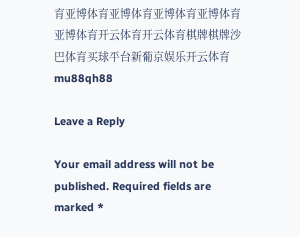育亚博体育亚博体育亚博体育亚博体育亚博体育开云体育开云体育棋牌棋牌沙巴体育买球平台新葡京娱乐开云体育mu88qh88

Leave a Reply

Your email address will not be published. Required fields are marked *